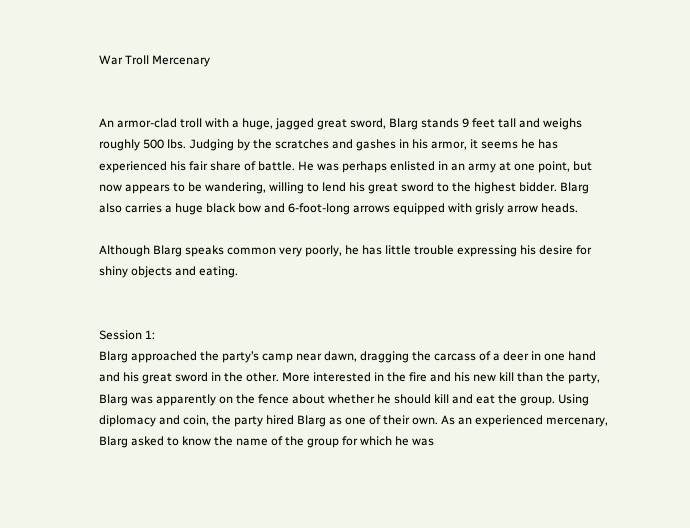War Troll Mercenary


An armor-clad troll with a huge, jagged great sword, Blarg stands 9 feet tall and weighs roughly 500 lbs. Judging by the scratches and gashes in his armor, it seems he has experienced his fair share of battle. He was perhaps enlisted in an army at one point, but now appears to be wandering, willing to lend his great sword to the highest bidder. Blarg also carries a huge black bow and 6-foot-long arrows equipped with grisly arrow heads.

Although Blarg speaks common very poorly, he has little trouble expressing his desire for shiny objects and eating.


Session 1:
Blarg approached the party’s camp near dawn, dragging the carcass of a deer in one hand and his great sword in the other. More interested in the fire and his new kill than the party, Blarg was apparently on the fence about whether he should kill and eat the group. Using diplomacy and coin, the party hired Blarg as one of their own. As an experienced mercenary, Blarg asked to know the name of the group for which he was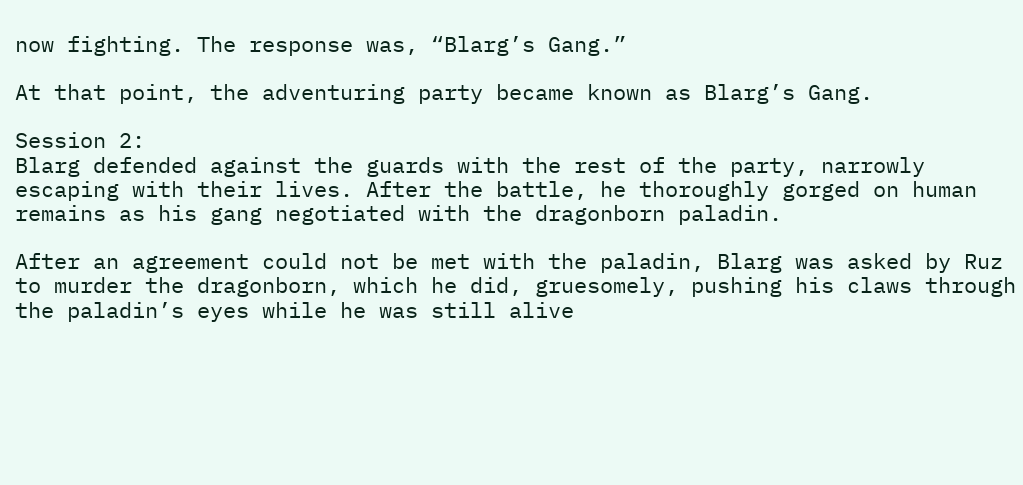now fighting. The response was, “Blarg’s Gang.”

At that point, the adventuring party became known as Blarg’s Gang.

Session 2:
Blarg defended against the guards with the rest of the party, narrowly escaping with their lives. After the battle, he thoroughly gorged on human remains as his gang negotiated with the dragonborn paladin.

After an agreement could not be met with the paladin, Blarg was asked by Ruz to murder the dragonborn, which he did, gruesomely, pushing his claws through the paladin’s eyes while he was still alive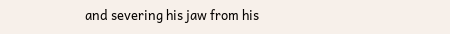and severing his jaw from his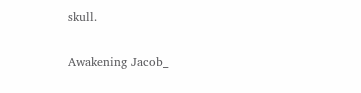skull.


Awakening Jacob_